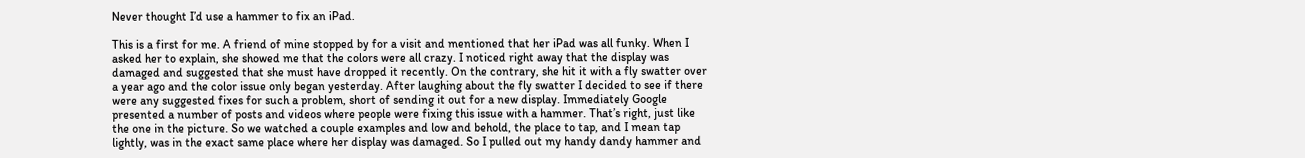Never thought I’d use a hammer to fix an iPad.

This is a first for me. A friend of mine stopped by for a visit and mentioned that her iPad was all funky. When I asked her to explain, she showed me that the colors were all crazy. I noticed right away that the display was damaged and suggested that she must have dropped it recently. On the contrary, she hit it with a fly swatter over a year ago and the color issue only began yesterday. After laughing about the fly swatter I decided to see if there were any suggested fixes for such a problem, short of sending it out for a new display. Immediately Google presented a number of posts and videos where people were fixing this issue with a hammer. That’s right, just like the one in the picture. So we watched a couple examples and low and behold, the place to tap, and I mean tap lightly, was in the exact same place where her display was damaged. So I pulled out my handy dandy hammer and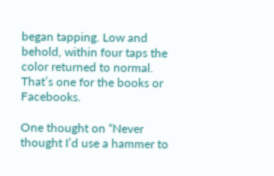began tapping. Low and behold, within four taps the color returned to normal. That’s one for the books or Facebooks.

One thought on “Never thought I’d use a hammer to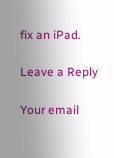fix an iPad.

Leave a Reply

Your email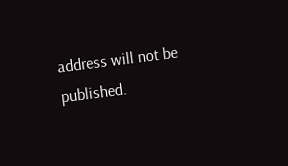address will not be published.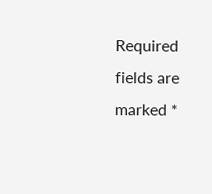Required fields are marked *